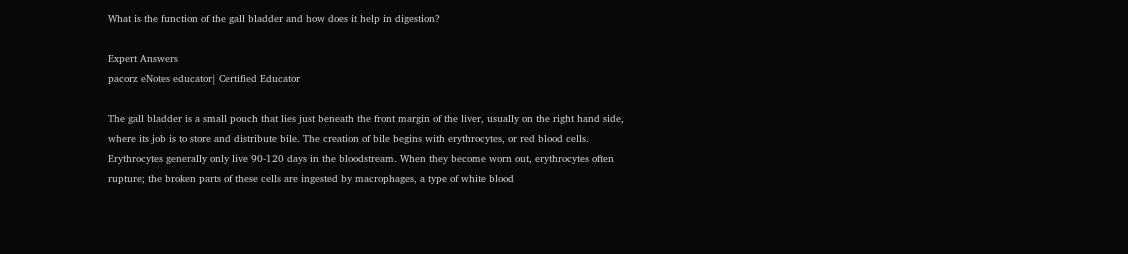What is the function of the gall bladder and how does it help in digestion?

Expert Answers
pacorz eNotes educator| Certified Educator

The gall bladder is a small pouch that lies just beneath the front margin of the liver, usually on the right hand side, where its job is to store and distribute bile. The creation of bile begins with erythrocytes, or red blood cells. Erythrocytes generally only live 90-120 days in the bloodstream. When they become worn out, erythrocytes often rupture; the broken parts of these cells are ingested by macrophages, a type of white blood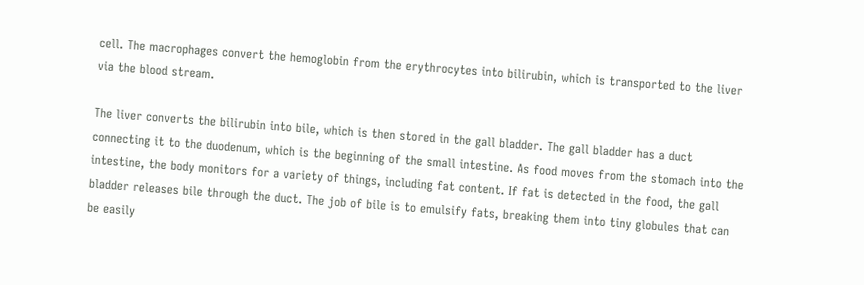cell. The macrophages convert the hemoglobin from the erythrocytes into bilirubin, which is transported to the liver via the blood stream.

The liver converts the bilirubin into bile, which is then stored in the gall bladder. The gall bladder has a duct connecting it to the duodenum, which is the beginning of the small intestine. As food moves from the stomach into the intestine, the body monitors for a variety of things, including fat content. If fat is detected in the food, the gall bladder releases bile through the duct. The job of bile is to emulsify fats, breaking them into tiny globules that can be easily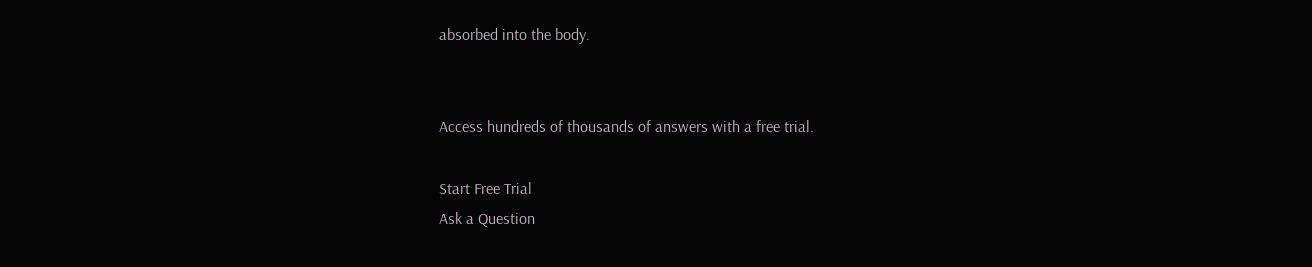absorbed into the body.


Access hundreds of thousands of answers with a free trial.

Start Free Trial
Ask a Question